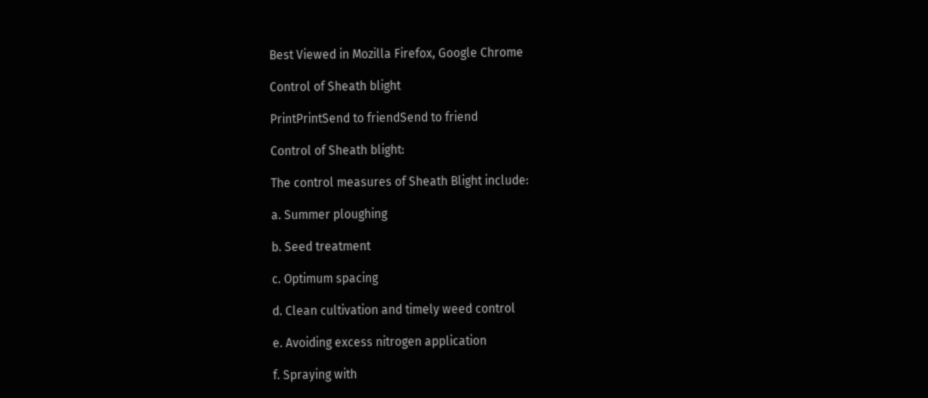Best Viewed in Mozilla Firefox, Google Chrome

Control of Sheath blight

PrintPrintSend to friendSend to friend

Control of Sheath blight:

The control measures of Sheath Blight include:

a. Summer ploughing

b. Seed treatment

c. Optimum spacing

d. Clean cultivation and timely weed control

e. Avoiding excess nitrogen application

f. Spraying with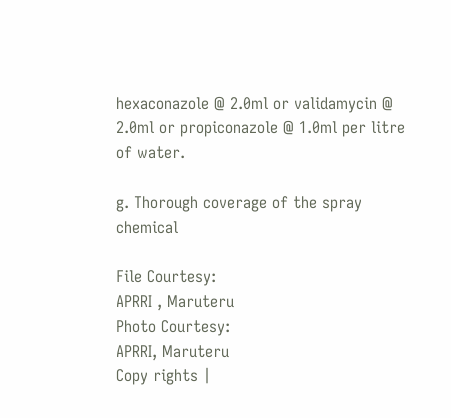hexaconazole @ 2.0ml or validamycin @ 2.0ml or propiconazole @ 1.0ml per litre of water.

g. Thorough coverage of the spray chemical

File Courtesy:
APRRI , Maruteru
Photo Courtesy:
APRRI, Maruteru
Copy rights |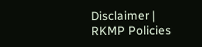Disclaimer | RKMP Policies